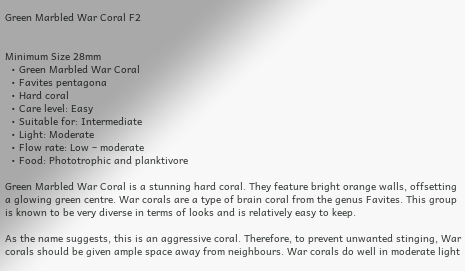Green Marbled War Coral F2


Minimum Size 28mm
  • Green Marbled War Coral
  • Favites pentagona
  • Hard coral
  • Care level: Easy
  • Suitable for: Intermediate
  • Light: Moderate
  • Flow rate: Low – moderate
  • Food: Phototrophic and planktivore

Green Marbled War Coral is a stunning hard coral. They feature bright orange walls, offsetting a glowing green centre. War corals are a type of brain coral from the genus Favites. This group is known to be very diverse in terms of looks and is relatively easy to keep.

As the name suggests, this is an aggressive coral. Therefore, to prevent unwanted stinging, War corals should be given ample space away from neighbours. War corals do well in moderate light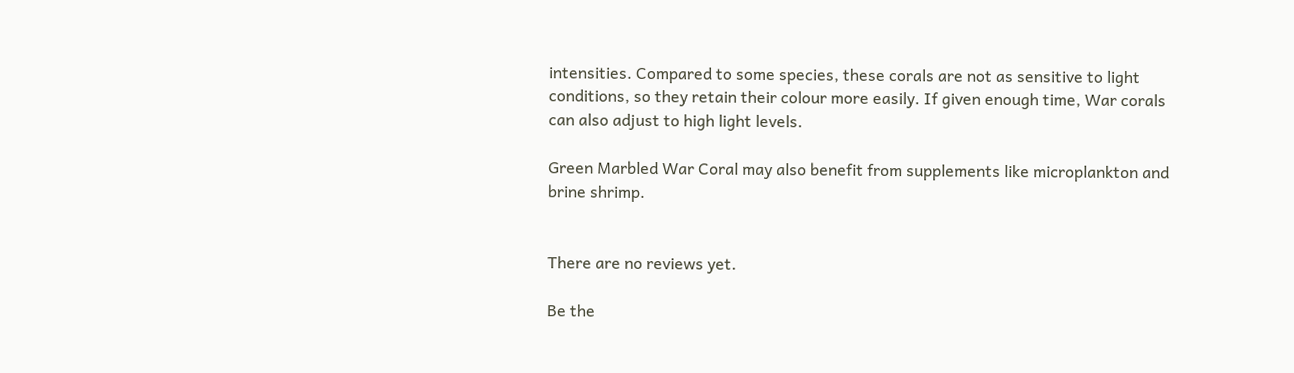intensities. Compared to some species, these corals are not as sensitive to light conditions, so they retain their colour more easily. If given enough time, War corals can also adjust to high light levels.

Green Marbled War Coral may also benefit from supplements like microplankton and brine shrimp.


There are no reviews yet.

Be the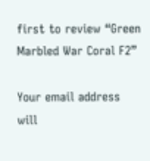first to review “Green Marbled War Coral F2”

Your email address will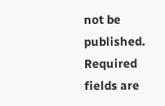not be published. Required fields are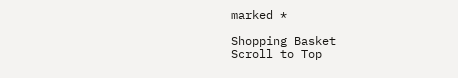marked *

Shopping Basket
Scroll to Top